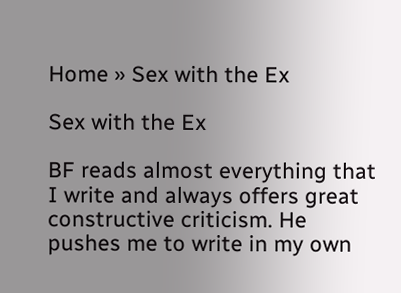Home » Sex with the Ex

Sex with the Ex

BF reads almost everything that I write and always offers great constructive criticism. He pushes me to write in my own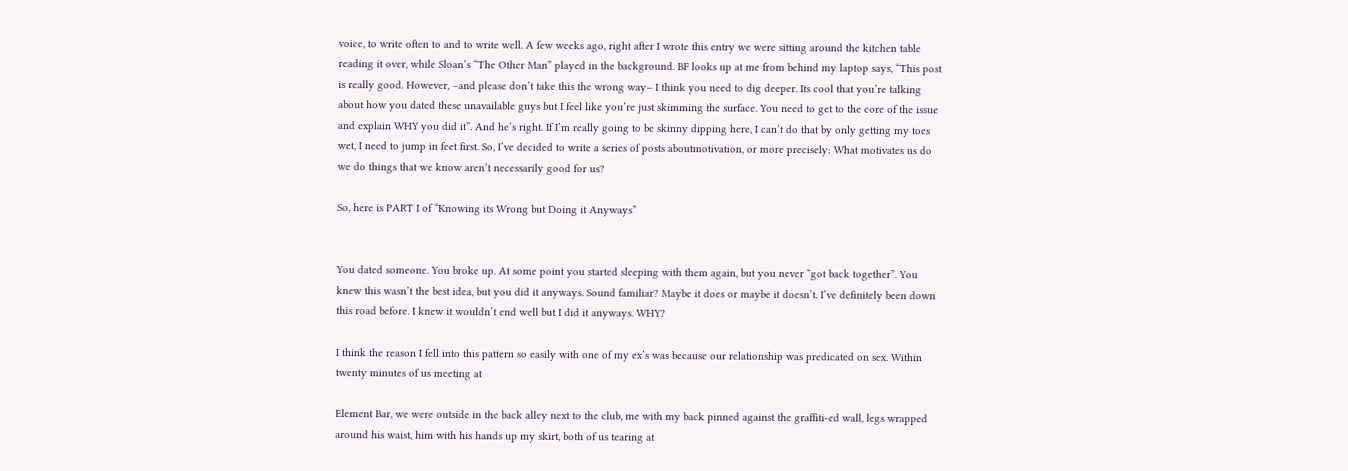voice, to write often to and to write well. A few weeks ago, right after I wrote this entry we were sitting around the kitchen table reading it over, while Sloan’s “The Other Man” played in the background. BF looks up at me from behind my laptop says, “This post is really good. However, –and please don’t take this the wrong way– I think you need to dig deeper. Its cool that you’re talking about how you dated these unavailable guys but I feel like you’re just skimming the surface. You need to get to the core of the issue and explain WHY you did it”. And he’s right. If I’m really going to be skinny dipping here, I can’t do that by only getting my toes wet, I need to jump in feet first. So, I’ve decided to write a series of posts aboutmotivation, or more precisely: What motivates us do we do things that we know aren’t necessarily good for us?

So, here is PART I of “Knowing its Wrong but Doing it Anyways”


You dated someone. You broke up. At some point you started sleeping with them again, but you never “got back together”. You knew this wasn’t the best idea, but you did it anyways. Sound familiar? Maybe it does or maybe it doesn’t. I’ve definitely been down this road before. I knew it wouldn’t end well but I did it anyways. WHY?

I think the reason I fell into this pattern so easily with one of my ex’s was because our relationship was predicated on sex. Within twenty minutes of us meeting at

Element Bar, we were outside in the back alley next to the club, me with my back pinned against the graffiti-ed wall, legs wrapped around his waist, him with his hands up my skirt, both of us tearing at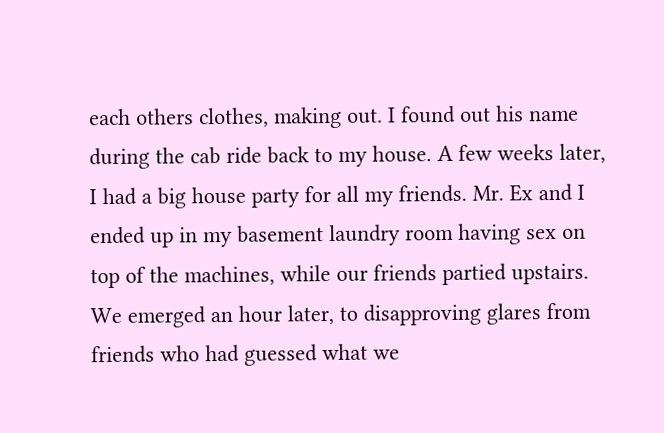each others clothes, making out. I found out his name during the cab ride back to my house. A few weeks later, I had a big house party for all my friends. Mr. Ex and I ended up in my basement laundry room having sex on top of the machines, while our friends partied upstairs. We emerged an hour later, to disapproving glares from friends who had guessed what we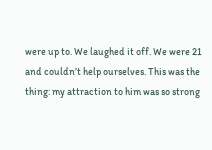were up to. We laughed it off. We were 21 and couldn’t help ourselves. This was the thing: my attraction to him was so strong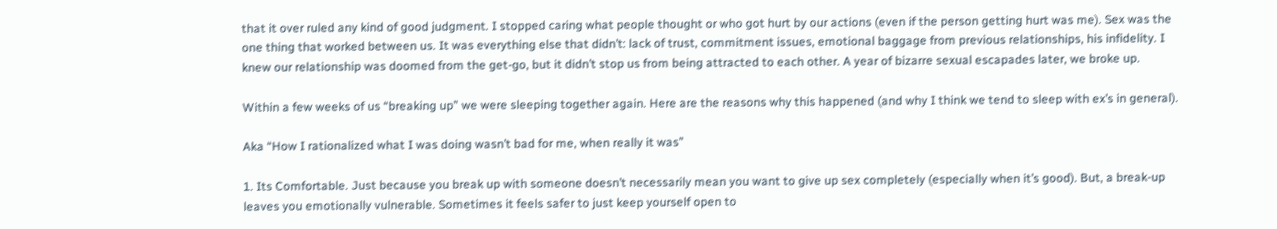that it over ruled any kind of good judgment. I stopped caring what people thought or who got hurt by our actions (even if the person getting hurt was me). Sex was the one thing that worked between us. It was everything else that didn’t: lack of trust, commitment issues, emotional baggage from previous relationships, his infidelity. I knew our relationship was doomed from the get-go, but it didn’t stop us from being attracted to each other. A year of bizarre sexual escapades later, we broke up.

Within a few weeks of us “breaking up” we were sleeping together again. Here are the reasons why this happened (and why I think we tend to sleep with ex’s in general).

Aka “How I rationalized what I was doing wasn’t bad for me, when really it was”

1. Its Comfortable. Just because you break up with someone doesn’t necessarily mean you want to give up sex completely (especially when it’s good). But, a break-up leaves you emotionally vulnerable. Sometimes it feels safer to just keep yourself open to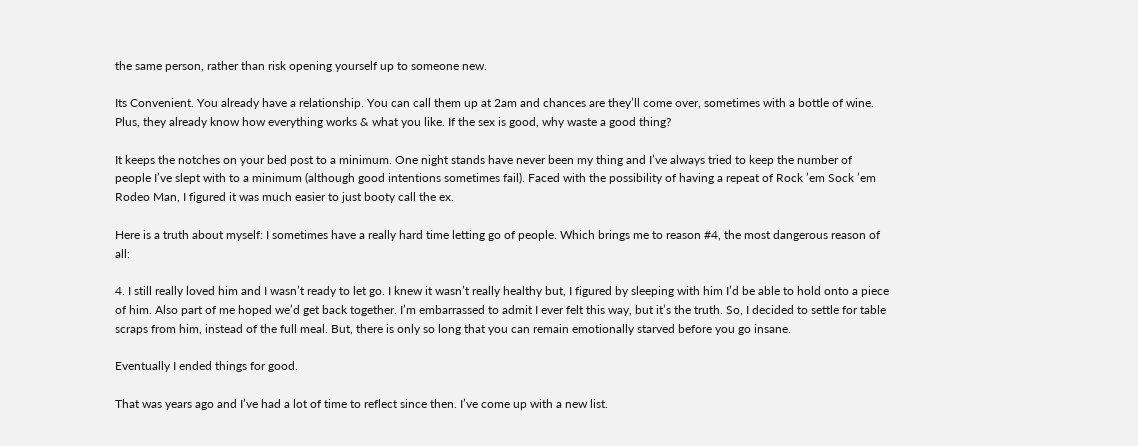the same person, rather than risk opening yourself up to someone new.

Its Convenient. You already have a relationship. You can call them up at 2am and chances are they’ll come over, sometimes with a bottle of wine. Plus, they already know how everything works & what you like. If the sex is good, why waste a good thing?

It keeps the notches on your bed post to a minimum. One night stands have never been my thing and I’ve always tried to keep the number of people I’ve slept with to a minimum (although good intentions sometimes fail). Faced with the possibility of having a repeat of Rock ’em Sock ’em Rodeo Man, I figured it was much easier to just booty call the ex.

Here is a truth about myself: I sometimes have a really hard time letting go of people. Which brings me to reason #4, the most dangerous reason of all:

4. I still really loved him and I wasn’t ready to let go. I knew it wasn’t really healthy but, I figured by sleeping with him I’d be able to hold onto a piece of him. Also part of me hoped we’d get back together. I’m embarrassed to admit I ever felt this way, but it’s the truth. So, I decided to settle for table scraps from him, instead of the full meal. But, there is only so long that you can remain emotionally starved before you go insane.

Eventually I ended things for good.

That was years ago and I’ve had a lot of time to reflect since then. I’ve come up with a new list.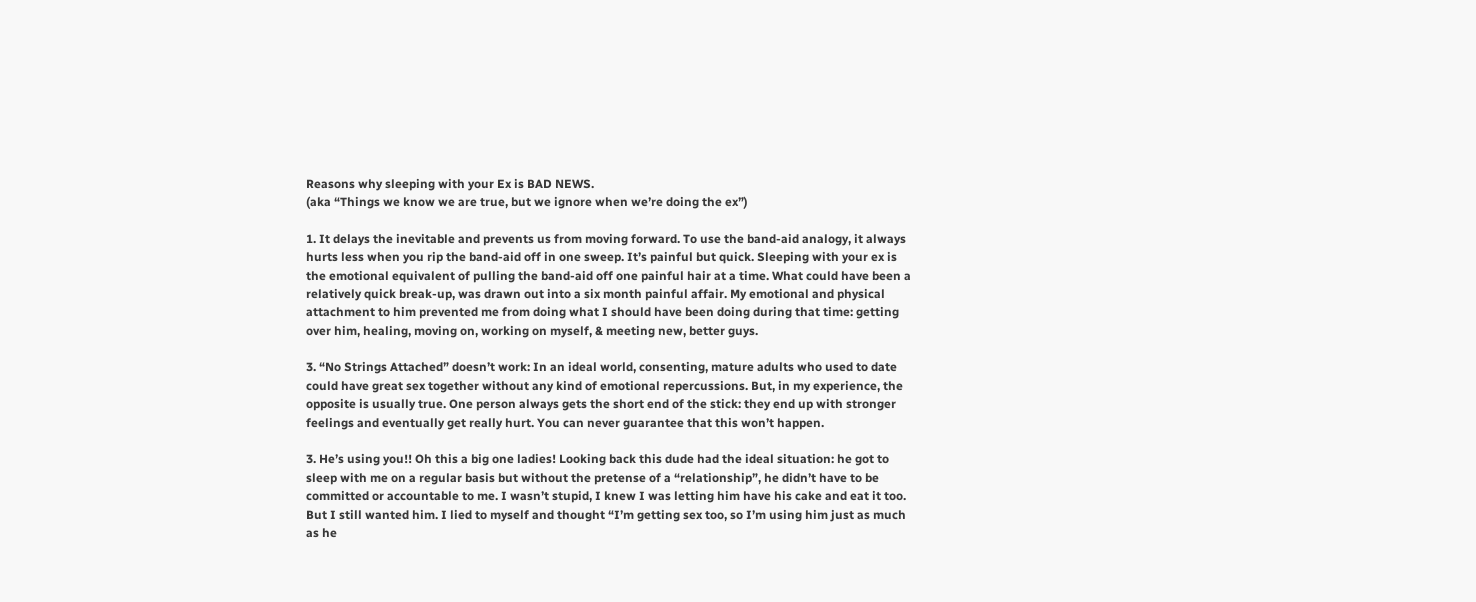Reasons why sleeping with your Ex is BAD NEWS.
(aka “Things we know we are true, but we ignore when we’re doing the ex”)

1. It delays the inevitable and prevents us from moving forward. To use the band-aid analogy, it always hurts less when you rip the band-aid off in one sweep. It’s painful but quick. Sleeping with your ex is the emotional equivalent of pulling the band-aid off one painful hair at a time. What could have been a relatively quick break-up, was drawn out into a six month painful affair. My emotional and physical attachment to him prevented me from doing what I should have been doing during that time: getting over him, healing, moving on, working on myself, & meeting new, better guys.

3. “No Strings Attached” doesn’t work: In an ideal world, consenting, mature adults who used to date could have great sex together without any kind of emotional repercussions. But, in my experience, the opposite is usually true. One person always gets the short end of the stick: they end up with stronger feelings and eventually get really hurt. You can never guarantee that this won’t happen.

3. He’s using you!! Oh this a big one ladies! Looking back this dude had the ideal situation: he got to sleep with me on a regular basis but without the pretense of a “relationship”, he didn’t have to be committed or accountable to me. I wasn’t stupid, I knew I was letting him have his cake and eat it too. But I still wanted him. I lied to myself and thought “I’m getting sex too, so I’m using him just as much as he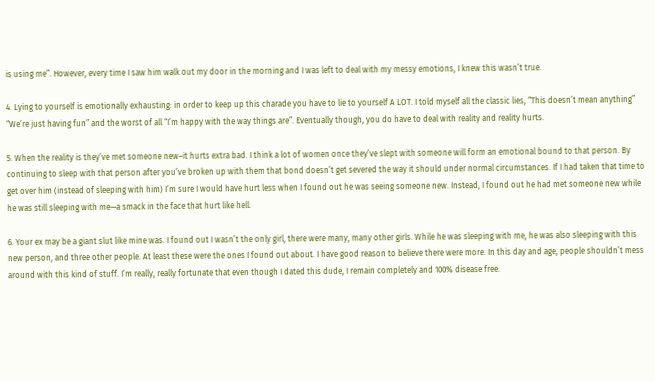is using me”. However, every time I saw him walk out my door in the morning and I was left to deal with my messy emotions, I knew this wasn’t true.

4. Lying to yourself is emotionally exhausting: in order to keep up this charade you have to lie to yourself A LOT. I told myself all the classic lies, “This doesn’t mean anything” “We’re just having fun” and the worst of all “I’m happy with the way things are”. Eventually though, you do have to deal with reality and reality hurts.

5. When the reality is they’ve met someone new–it hurts extra bad. I think a lot of women once they’ve slept with someone will form an emotional bound to that person. By continuing to sleep with that person after you’ve broken up with them that bond doesn’t get severed the way it should under normal circumstances. If I had taken that time to get over him (instead of sleeping with him) I’m sure I would have hurt less when I found out he was seeing someone new. Instead, I found out he had met someone new while he was still sleeping with me—a smack in the face that hurt like hell.

6. Your ex may be a giant slut like mine was. I found out I wasn’t the only girl, there were many, many other girls. While he was sleeping with me, he was also sleeping with this new person, and three other people. At least these were the ones I found out about. I have good reason to believe there were more. In this day and age, people shouldn’t mess around with this kind of stuff. I’m really, really fortunate that even though I dated this dude, I remain completely and 100% disease free.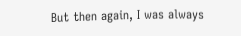But then again, I was always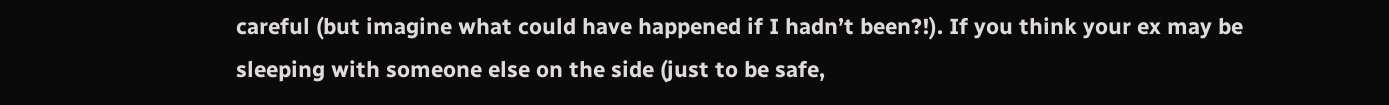careful (but imagine what could have happened if I hadn’t been?!). If you think your ex may be sleeping with someone else on the side (just to be safe,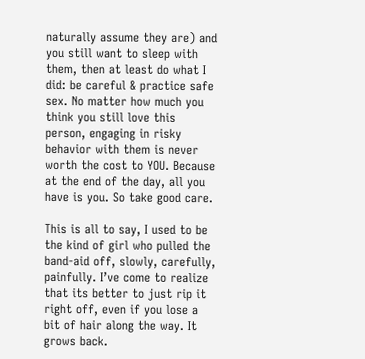naturally assume they are) and you still want to sleep with them, then at least do what I did: be careful & practice safe sex. No matter how much you think you still love this person, engaging in risky behavior with them is never worth the cost to YOU. Because at the end of the day, all you have is you. So take good care.

This is all to say, I used to be the kind of girl who pulled the band-aid off, slowly, carefully, painfully. I’ve come to realize that its better to just rip it right off, even if you lose a bit of hair along the way. It grows back.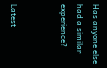Has anyone else had a similar experience?


Latest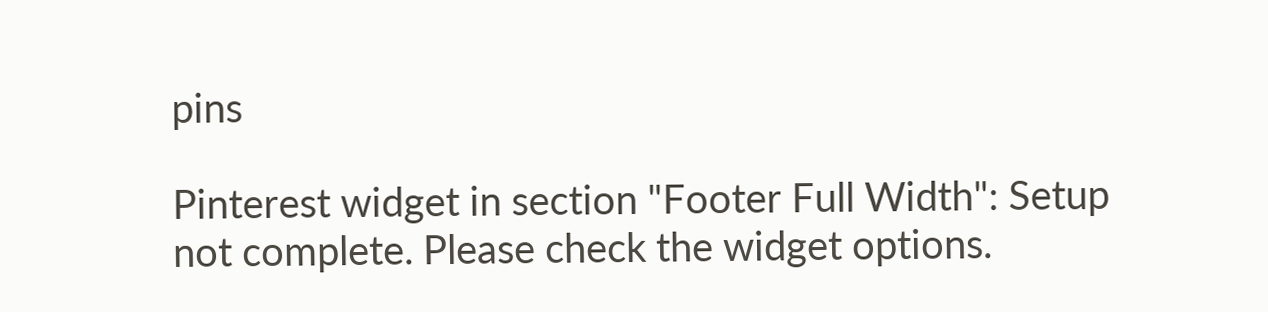pins

Pinterest widget in section "Footer Full Width": Setup not complete. Please check the widget options.